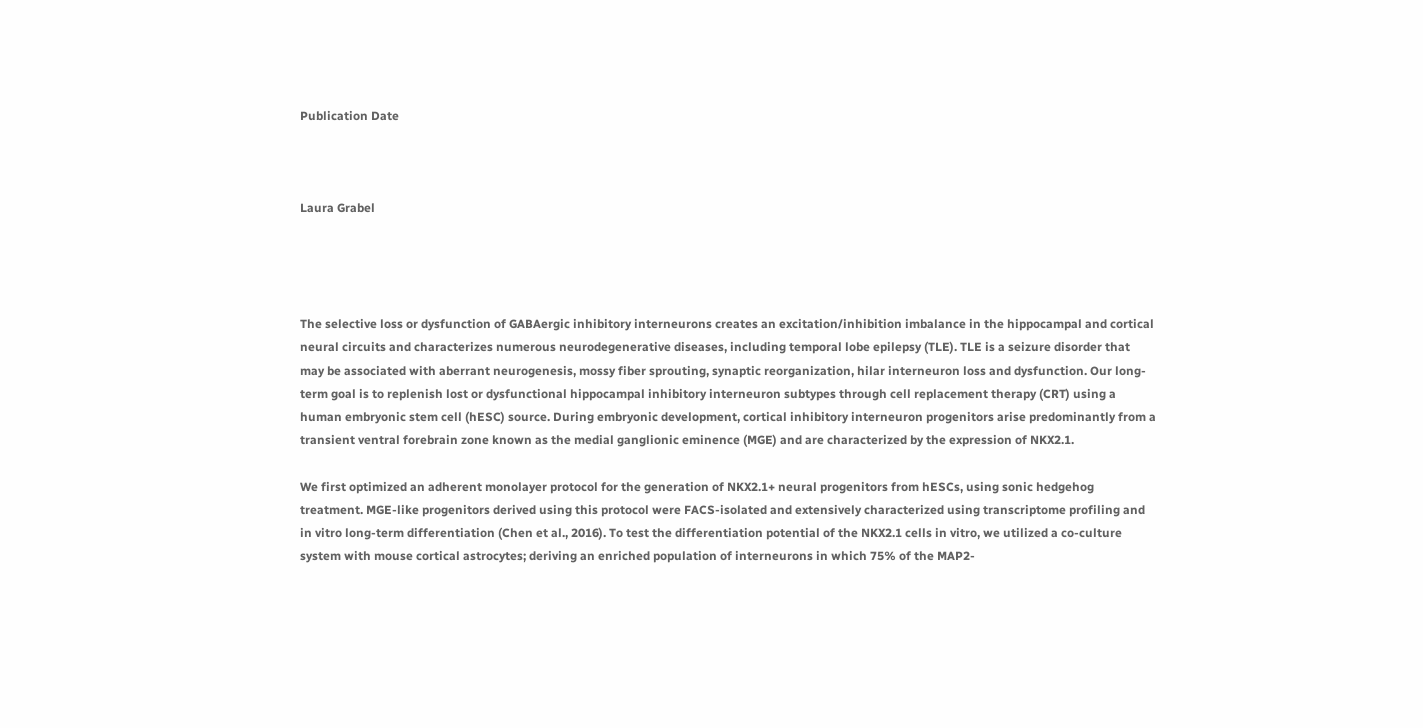Publication Date



Laura Grabel




The selective loss or dysfunction of GABAergic inhibitory interneurons creates an excitation/inhibition imbalance in the hippocampal and cortical neural circuits and characterizes numerous neurodegenerative diseases, including temporal lobe epilepsy (TLE). TLE is a seizure disorder that may be associated with aberrant neurogenesis, mossy fiber sprouting, synaptic reorganization, hilar interneuron loss and dysfunction. Our long-term goal is to replenish lost or dysfunctional hippocampal inhibitory interneuron subtypes through cell replacement therapy (CRT) using a human embryonic stem cell (hESC) source. During embryonic development, cortical inhibitory interneuron progenitors arise predominantly from a transient ventral forebrain zone known as the medial ganglionic eminence (MGE) and are characterized by the expression of NKX2.1.

We first optimized an adherent monolayer protocol for the generation of NKX2.1+ neural progenitors from hESCs, using sonic hedgehog treatment. MGE-like progenitors derived using this protocol were FACS-isolated and extensively characterized using transcriptome profiling and in vitro long-term differentiation (Chen et al., 2016). To test the differentiation potential of the NKX2.1 cells in vitro, we utilized a co-culture system with mouse cortical astrocytes; deriving an enriched population of interneurons in which 75% of the MAP2-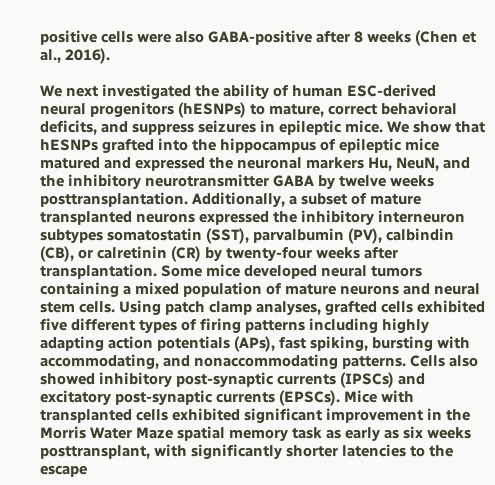positive cells were also GABA-positive after 8 weeks (Chen et al., 2016).

We next investigated the ability of human ESC-derived neural progenitors (hESNPs) to mature, correct behavioral deficits, and suppress seizures in epileptic mice. We show that hESNPs grafted into the hippocampus of epileptic mice matured and expressed the neuronal markers Hu, NeuN, and the inhibitory neurotransmitter GABA by twelve weeks posttransplantation. Additionally, a subset of mature transplanted neurons expressed the inhibitory interneuron subtypes somatostatin (SST), parvalbumin (PV), calbindin (CB), or calretinin (CR) by twenty-four weeks after transplantation. Some mice developed neural tumors containing a mixed population of mature neurons and neural stem cells. Using patch clamp analyses, grafted cells exhibited five different types of firing patterns including highly adapting action potentials (APs), fast spiking, bursting with accommodating, and nonaccommodating patterns. Cells also showed inhibitory post-synaptic currents (IPSCs) and excitatory post-synaptic currents (EPSCs). Mice with transplanted cells exhibited significant improvement in the Morris Water Maze spatial memory task as early as six weeks posttransplant, with significantly shorter latencies to the escape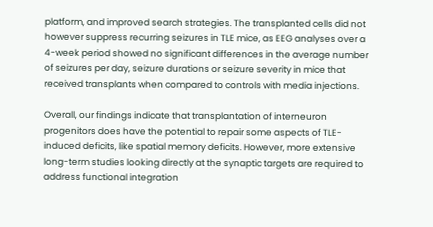platform, and improved search strategies. The transplanted cells did not however suppress recurring seizures in TLE mice, as EEG analyses over a 4-week period showed no significant differences in the average number of seizures per day, seizure durations or seizure severity in mice that received transplants when compared to controls with media injections.

Overall, our findings indicate that transplantation of interneuron progenitors does have the potential to repair some aspects of TLE-induced deficits, like spatial memory deficits. However, more extensive long-term studies looking directly at the synaptic targets are required to address functional integration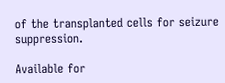of the transplanted cells for seizure suppression.

Available for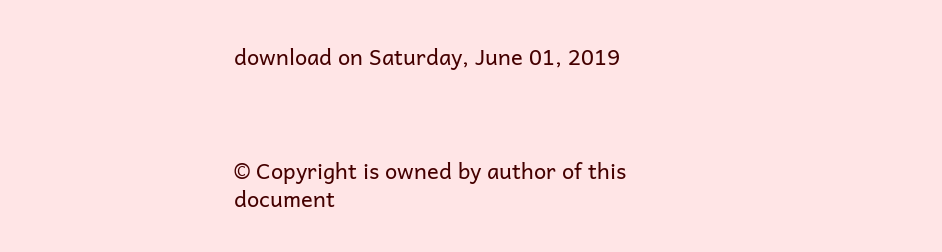download on Saturday, June 01, 2019



© Copyright is owned by author of this document